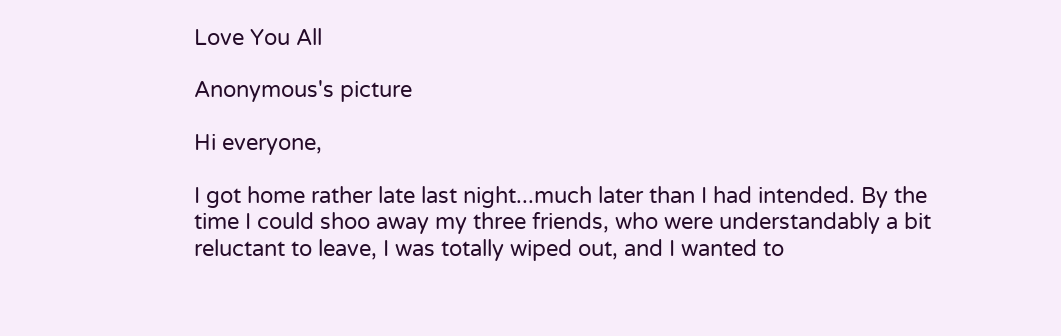Love You All

Anonymous's picture

Hi everyone,

I got home rather late last night...much later than I had intended. By the time I could shoo away my three friends, who were understandably a bit reluctant to leave, I was totally wiped out, and I wanted to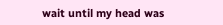wait until my head was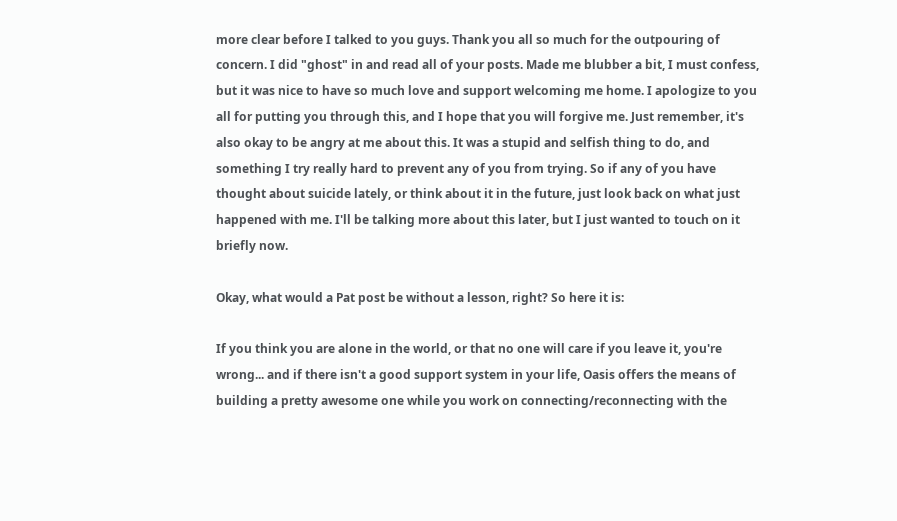more clear before I talked to you guys. Thank you all so much for the outpouring of concern. I did "ghost" in and read all of your posts. Made me blubber a bit, I must confess, but it was nice to have so much love and support welcoming me home. I apologize to you all for putting you through this, and I hope that you will forgive me. Just remember, it's also okay to be angry at me about this. It was a stupid and selfish thing to do, and something I try really hard to prevent any of you from trying. So if any of you have thought about suicide lately, or think about it in the future, just look back on what just happened with me. I'll be talking more about this later, but I just wanted to touch on it briefly now.

Okay, what would a Pat post be without a lesson, right? So here it is:

If you think you are alone in the world, or that no one will care if you leave it, you're wrong... and if there isn't a good support system in your life, Oasis offers the means of building a pretty awesome one while you work on connecting/reconnecting with the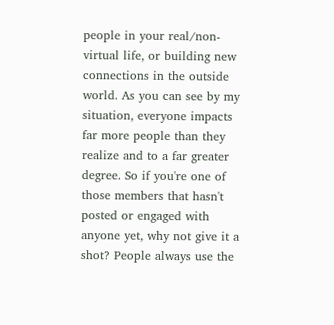people in your real/non-virtual life, or building new connections in the outside world. As you can see by my situation, everyone impacts far more people than they realize and to a far greater degree. So if you're one of those members that hasn't posted or engaged with anyone yet, why not give it a shot? People always use the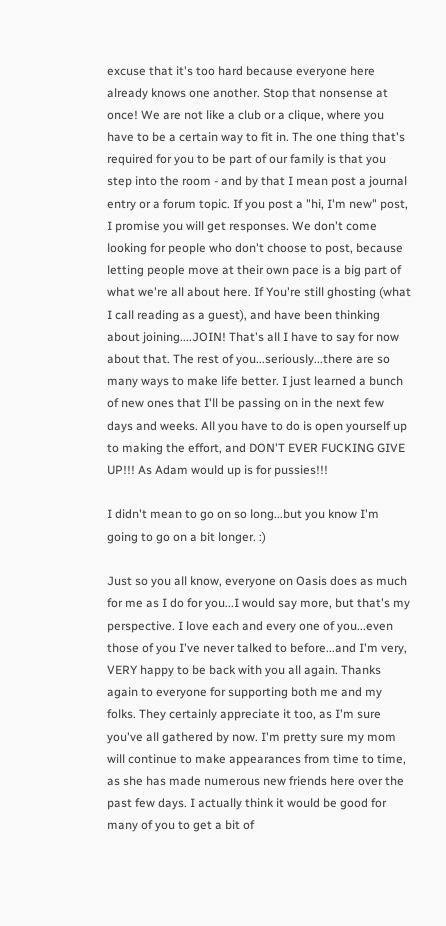excuse that it's too hard because everyone here already knows one another. Stop that nonsense at once! We are not like a club or a clique, where you have to be a certain way to fit in. The one thing that's required for you to be part of our family is that you step into the room - and by that I mean post a journal entry or a forum topic. If you post a "hi, I'm new" post, I promise you will get responses. We don't come looking for people who don't choose to post, because letting people move at their own pace is a big part of what we're all about here. If You're still ghosting (what I call reading as a guest), and have been thinking about joining....JOIN! That's all I have to say for now about that. The rest of you...seriously...there are so many ways to make life better. I just learned a bunch of new ones that I'll be passing on in the next few days and weeks. All you have to do is open yourself up to making the effort, and DON'T EVER FUCKING GIVE UP!!! As Adam would up is for pussies!!!

I didn't mean to go on so long...but you know I'm going to go on a bit longer. :)

Just so you all know, everyone on Oasis does as much for me as I do for you...I would say more, but that's my perspective. I love each and every one of you...even those of you I've never talked to before...and I'm very, VERY happy to be back with you all again. Thanks again to everyone for supporting both me and my folks. They certainly appreciate it too, as I'm sure you've all gathered by now. I'm pretty sure my mom will continue to make appearances from time to time, as she has made numerous new friends here over the past few days. I actually think it would be good for many of you to get a bit of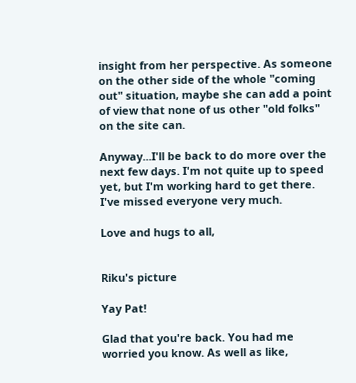insight from her perspective. As someone on the other side of the whole "coming out" situation, maybe she can add a point of view that none of us other "old folks" on the site can.

Anyway...I'll be back to do more over the next few days. I'm not quite up to speed yet, but I'm working hard to get there. I've missed everyone very much.

Love and hugs to all,


Riku's picture

Yay Pat!

Glad that you're back. You had me worried you know. As well as like,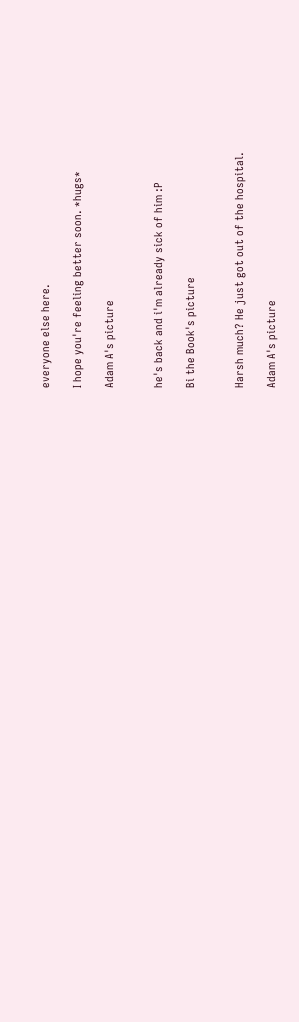everyone else here.

I hope you're feeling better soon. *hugs*

Adam A's picture


he's back and i'm already sick of him :P

Bi the Book's picture


Harsh much? He just got out of the hospital.

Adam A's picture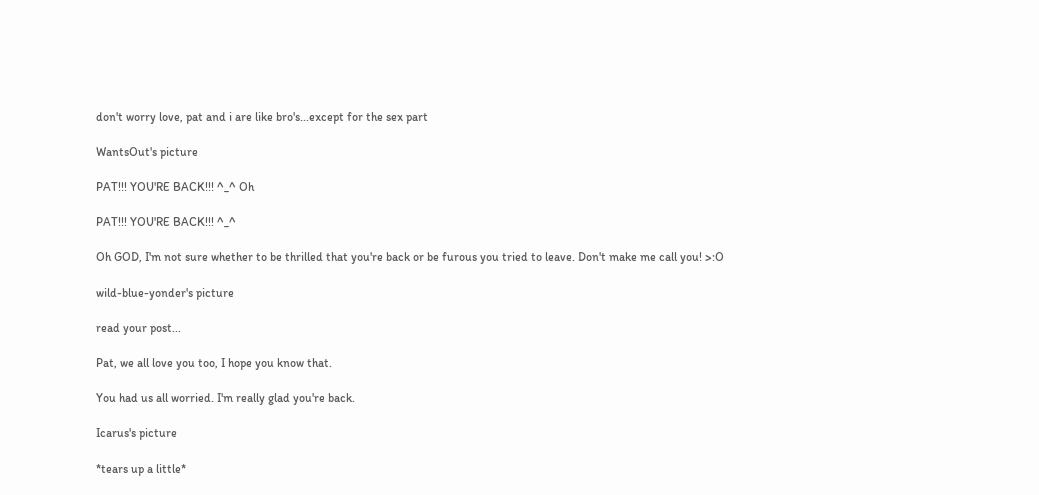don't worry love, pat and i are like bro's...except for the sex part

WantsOut's picture

PAT!!! YOU'RE BACK!!! ^_^ Oh

PAT!!! YOU'RE BACK!!! ^_^

Oh GOD, I'm not sure whether to be thrilled that you're back or be furous you tried to leave. Don't make me call you! >:O

wild-blue-yonder's picture

read your post...

Pat, we all love you too, I hope you know that.

You had us all worried. I'm really glad you're back.

Icarus's picture

*tears up a little*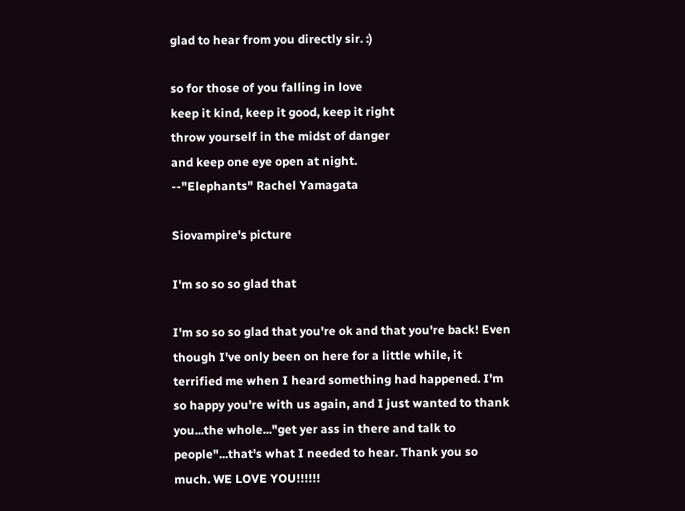glad to hear from you directly sir. :)

so for those of you falling in love
keep it kind, keep it good, keep it right
throw yourself in the midst of danger
and keep one eye open at night.
--"Elephants" Rachel Yamagata

Siovampire's picture

I'm so so so glad that

I'm so so so glad that you're ok and that you're back! Even though I've only been on here for a little while, it terrified me when I heard something had happened. I'm so happy you're with us again, and I just wanted to thank you...the whole..."get yer ass in there and talk to people"...that's what I needed to hear. Thank you so much. WE LOVE YOU!!!!!!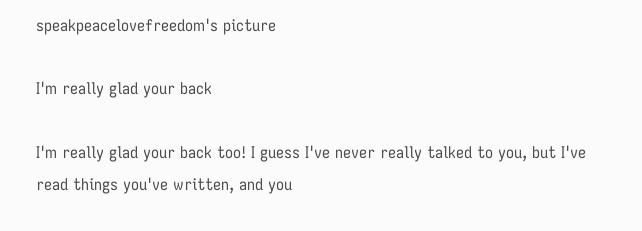speakpeacelovefreedom's picture

I'm really glad your back

I'm really glad your back too! I guess I've never really talked to you, but I've read things you've written, and you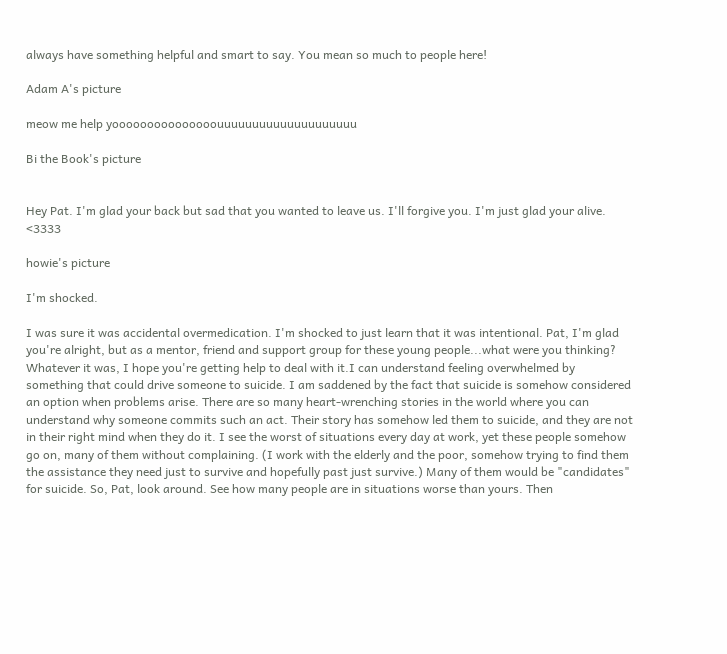always have something helpful and smart to say. You mean so much to people here!

Adam A's picture

meow me help yooooooooooooooouuuuuuuuuuuuuuuuuuuu

Bi the Book's picture


Hey Pat. I'm glad your back but sad that you wanted to leave us. I'll forgive you. I'm just glad your alive. <3333

howie's picture

I'm shocked.

I was sure it was accidental overmedication. I'm shocked to just learn that it was intentional. Pat, I'm glad you're alright, but as a mentor, friend and support group for these young people...what were you thinking? Whatever it was, I hope you're getting help to deal with it.I can understand feeling overwhelmed by something that could drive someone to suicide. I am saddened by the fact that suicide is somehow considered an option when problems arise. There are so many heart-wrenching stories in the world where you can understand why someone commits such an act. Their story has somehow led them to suicide, and they are not in their right mind when they do it. I see the worst of situations every day at work, yet these people somehow go on, many of them without complaining. (I work with the elderly and the poor, somehow trying to find them the assistance they need just to survive and hopefully past just survive.) Many of them would be "candidates" for suicide. So, Pat, look around. See how many people are in situations worse than yours. Then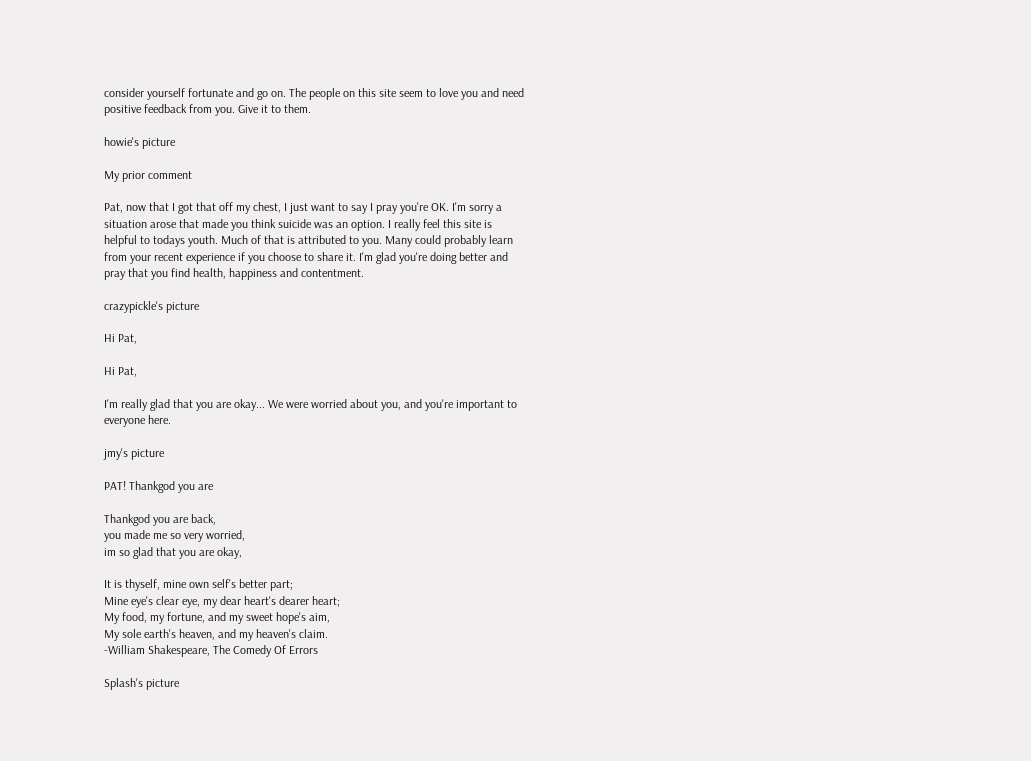consider yourself fortunate and go on. The people on this site seem to love you and need positive feedback from you. Give it to them.

howie's picture

My prior comment

Pat, now that I got that off my chest, I just want to say I pray you're OK. I'm sorry a situation arose that made you think suicide was an option. I really feel this site is helpful to todays youth. Much of that is attributed to you. Many could probably learn from your recent experience if you choose to share it. I'm glad you're doing better and pray that you find health, happiness and contentment.

crazypickle's picture

Hi Pat,

Hi Pat,

I'm really glad that you are okay... We were worried about you, and you're important to everyone here.

jmy's picture

PAT! Thankgod you are

Thankgod you are back,
you made me so very worried,
im so glad that you are okay,

It is thyself, mine own self's better part;
Mine eye's clear eye, my dear heart's dearer heart;
My food, my fortune, and my sweet hope's aim,
My sole earth's heaven, and my heaven's claim.
-William Shakespeare, The Comedy Of Errors

Splash's picture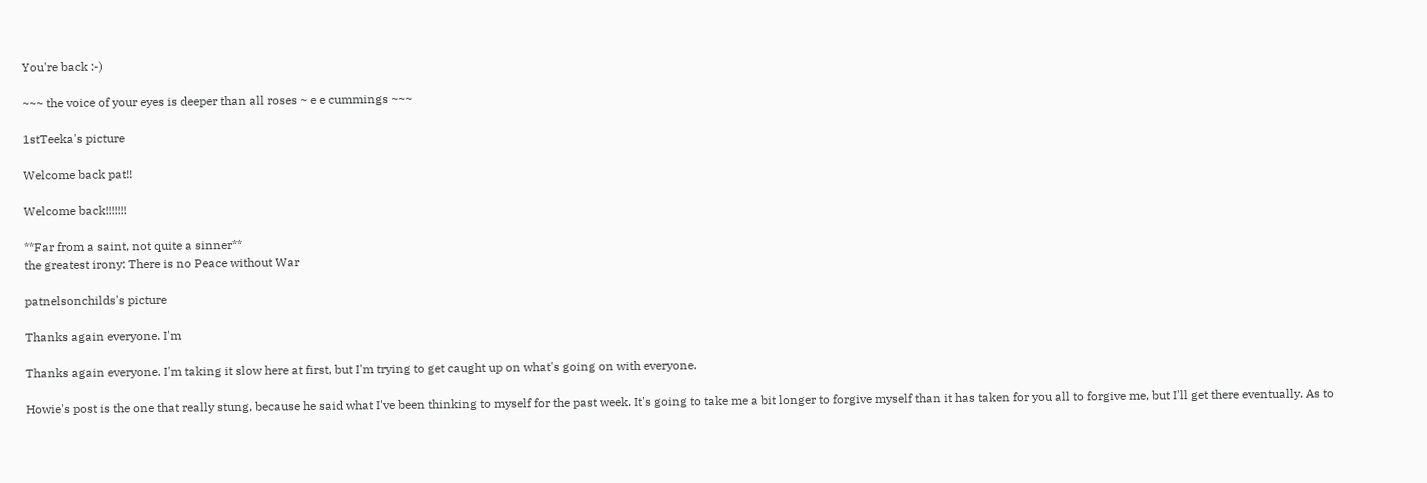You're back :-)

~~~ the voice of your eyes is deeper than all roses ~ e e cummings ~~~

1stTeeka's picture

Welcome back pat!!

Welcome back!!!!!!!

**Far from a saint, not quite a sinner**
the greatest irony: There is no Peace without War

patnelsonchilds's picture

Thanks again everyone. I'm

Thanks again everyone. I'm taking it slow here at first, but I'm trying to get caught up on what's going on with everyone.

Howie's post is the one that really stung, because he said what I've been thinking to myself for the past week. It's going to take me a bit longer to forgive myself than it has taken for you all to forgive me, but I'll get there eventually. As to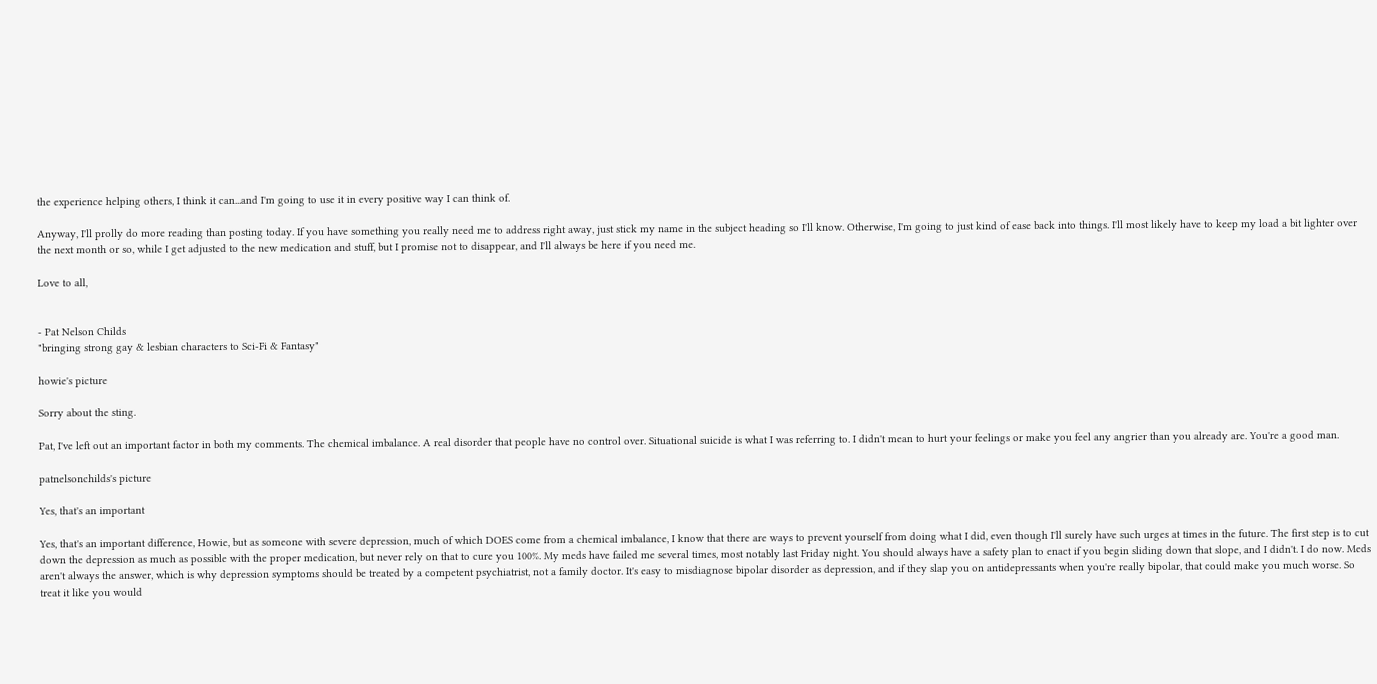the experience helping others, I think it can...and I'm going to use it in every positive way I can think of.

Anyway, I'll prolly do more reading than posting today. If you have something you really need me to address right away, just stick my name in the subject heading so I'll know. Otherwise, I'm going to just kind of ease back into things. I'll most likely have to keep my load a bit lighter over the next month or so, while I get adjusted to the new medication and stuff, but I promise not to disappear, and I'll always be here if you need me.

Love to all,


- Pat Nelson Childs
"bringing strong gay & lesbian characters to Sci-Fi & Fantasy"

howie's picture

Sorry about the sting.

Pat, I've left out an important factor in both my comments. The chemical imbalance. A real disorder that people have no control over. Situational suicide is what I was referring to. I didn't mean to hurt your feelings or make you feel any angrier than you already are. You're a good man.

patnelsonchilds's picture

Yes, that's an important

Yes, that's an important difference, Howie, but as someone with severe depression, much of which DOES come from a chemical imbalance, I know that there are ways to prevent yourself from doing what I did, even though I'll surely have such urges at times in the future. The first step is to cut down the depression as much as possible with the proper medication, but never rely on that to cure you 100%. My meds have failed me several times, most notably last Friday night. You should always have a safety plan to enact if you begin sliding down that slope, and I didn't. I do now. Meds aren't always the answer, which is why depression symptoms should be treated by a competent psychiatrist, not a family doctor. It's easy to misdiagnose bipolar disorder as depression, and if they slap you on antidepressants when you're really bipolar, that could make you much worse. So treat it like you would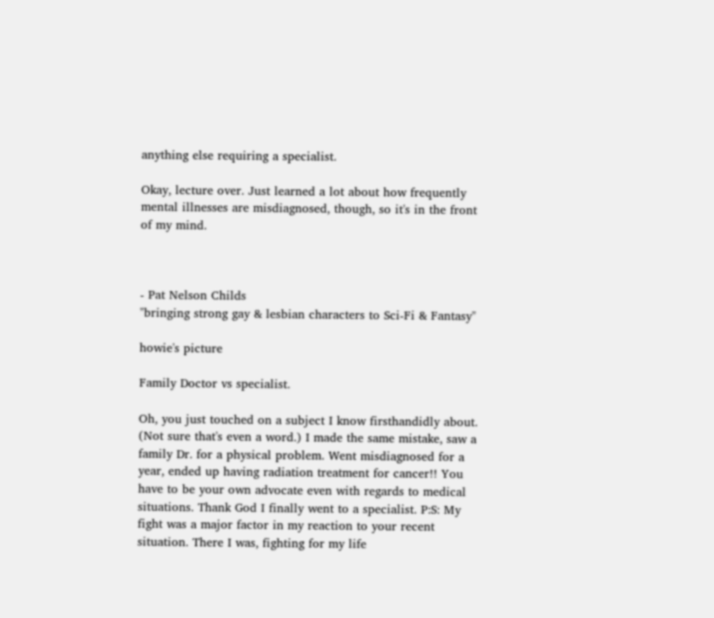anything else requiring a specialist.

Okay, lecture over. Just learned a lot about how frequently mental illnesses are misdiagnosed, though, so it's in the front of my mind.



- Pat Nelson Childs
"bringing strong gay & lesbian characters to Sci-Fi & Fantasy"

howie's picture

Family Doctor vs specialist.

Oh, you just touched on a subject I know firsthandidly about. (Not sure that's even a word.) I made the same mistake, saw a family Dr. for a physical problem. Went misdiagnosed for a year, ended up having radiation treatment for cancer!! You have to be your own advocate even with regards to medical situations. Thank God I finally went to a specialist. P:S: My fight was a major factor in my reaction to your recent situation. There I was, fighting for my life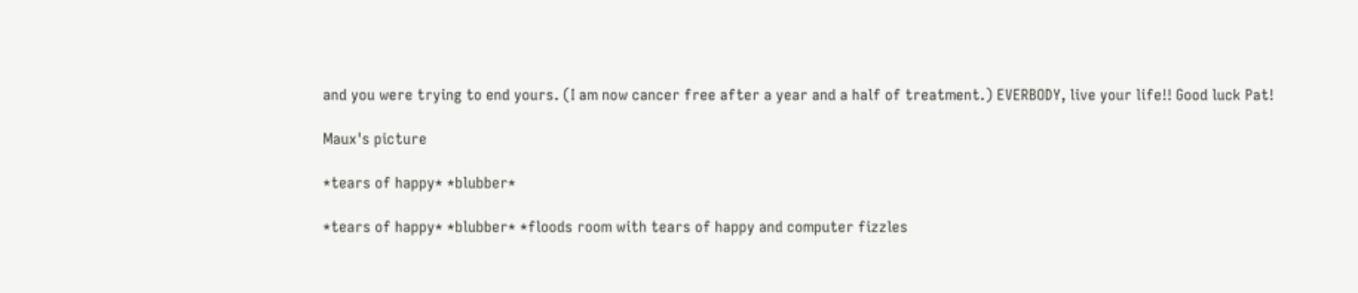and you were trying to end yours. (I am now cancer free after a year and a half of treatment.) EVERBODY, live your life!! Good luck Pat!

Maux's picture

*tears of happy* *blubber*

*tears of happy* *blubber* *floods room with tears of happy and computer fizzles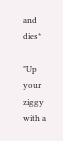and dies*

"Up your ziggy with a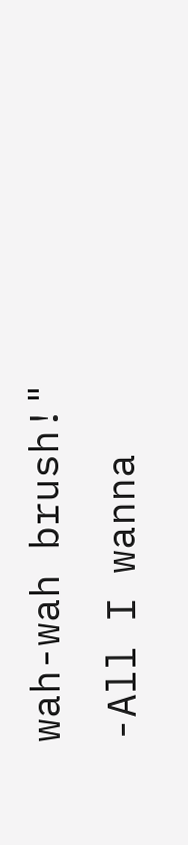wah-wah brush!"
-All I wanna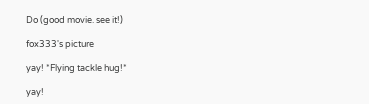Do (good movie. see it!)

fox333's picture

yay! *Flying tackle hug!*

yay!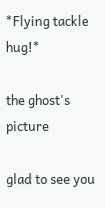*Flying tackle hug!*

the ghost's picture

glad to see you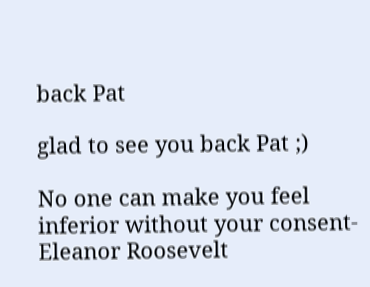back Pat

glad to see you back Pat ;)

No one can make you feel inferior without your consent-Eleanor Roosevelt